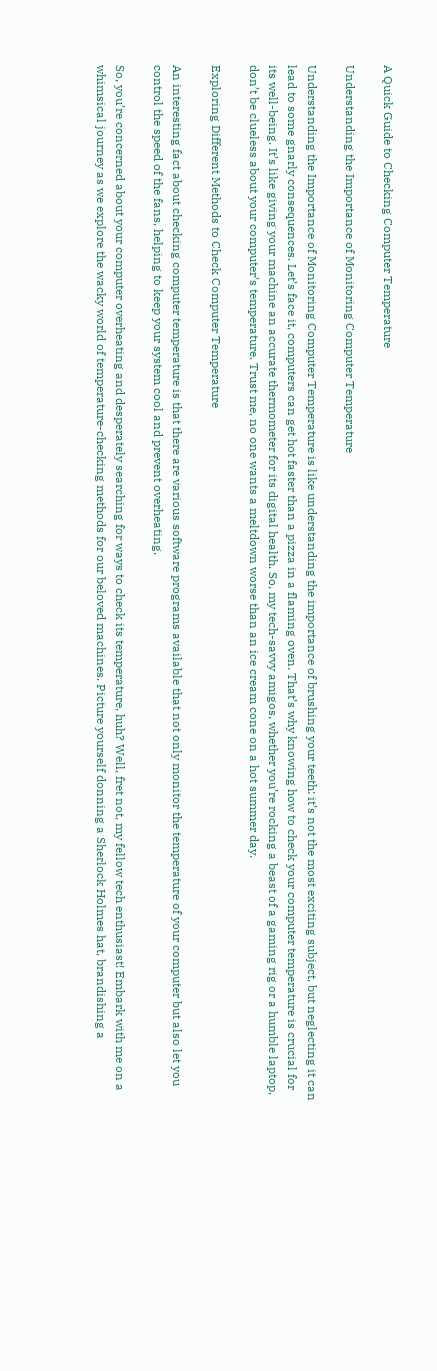A Quick Guide to Checking Computer Temperature

Understanding the Importance of Monitoring Computer Temperature

Understanding the Importance of Monitoring Computer Temperature is like understanding the importance of brushing your teeth: it’s not the most exciting subject, but neglecting it can lead to some gnarly consequences. Let’s face it, computers can get hot faster than a pizza in a flaming oven. That’s why knowing how to check your computer temperature is crucial for its well-being. It’s like giving your machine an accurate thermometer for its digital health. So, my tech-savvy amigos, whether you’re rocking a beast of a gaming rig or a humble laptop, don’t be clueless about your computer’s temperature. Trust me, no one wants a meltdown worse than an ice cream cone on a hot summer day.

Exploring Different Methods to Check Computer Temperature

An interesting fact about checking computer temperature is that there are various software programs available that not only monitor the temperature of your computer but also let you control the speed of the fans, helping to keep your system cool and prevent overheating.

So, you’re concerned about your computer overheating and desperately searching for ways to check its temperature, huh? Well, fret not, my fellow tech enthusiast! Embark with me on a whimsical journey as we explore the wacky world of temperature-checking methods for our beloved machines. Picture yourself donning a Sherlock Holmes hat, brandishing a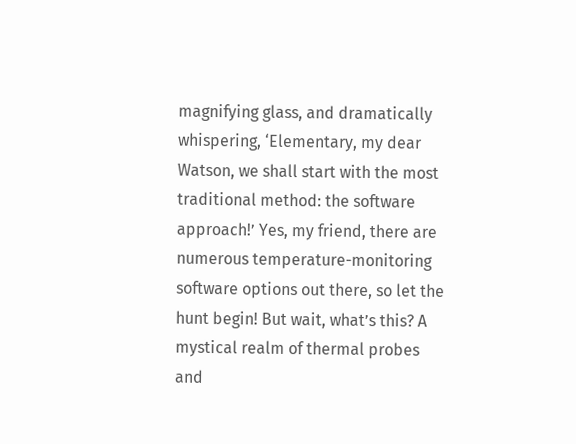magnifying glass, and dramatically whispering, ‘Elementary, my dear Watson, we shall start with the most traditional method: the software approach!’ Yes, my friend, there are numerous temperature-monitoring software options out there, so let the hunt begin! But wait, what’s this? A mystical realm of thermal probes and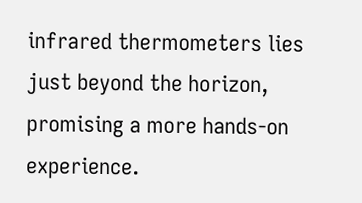infrared thermometers lies just beyond the horizon, promising a more hands-on experience.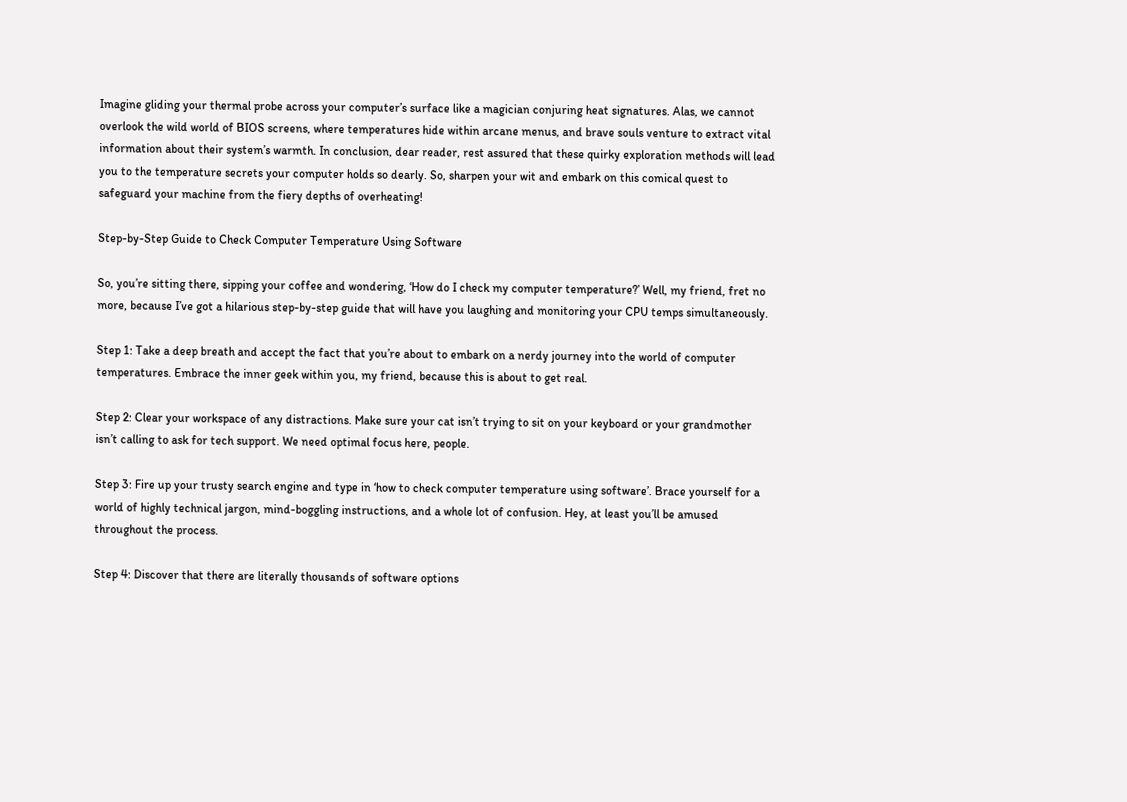Imagine gliding your thermal probe across your computer’s surface like a magician conjuring heat signatures. Alas, we cannot overlook the wild world of BIOS screens, where temperatures hide within arcane menus, and brave souls venture to extract vital information about their system’s warmth. In conclusion, dear reader, rest assured that these quirky exploration methods will lead you to the temperature secrets your computer holds so dearly. So, sharpen your wit and embark on this comical quest to safeguard your machine from the fiery depths of overheating!

Step-by-Step Guide to Check Computer Temperature Using Software

So, you’re sitting there, sipping your coffee and wondering, ‘How do I check my computer temperature?’ Well, my friend, fret no more, because I’ve got a hilarious step-by-step guide that will have you laughing and monitoring your CPU temps simultaneously.

Step 1: Take a deep breath and accept the fact that you’re about to embark on a nerdy journey into the world of computer temperatures. Embrace the inner geek within you, my friend, because this is about to get real.

Step 2: Clear your workspace of any distractions. Make sure your cat isn’t trying to sit on your keyboard or your grandmother isn’t calling to ask for tech support. We need optimal focus here, people.

Step 3: Fire up your trusty search engine and type in ‘how to check computer temperature using software’. Brace yourself for a world of highly technical jargon, mind-boggling instructions, and a whole lot of confusion. Hey, at least you’ll be amused throughout the process.

Step 4: Discover that there are literally thousands of software options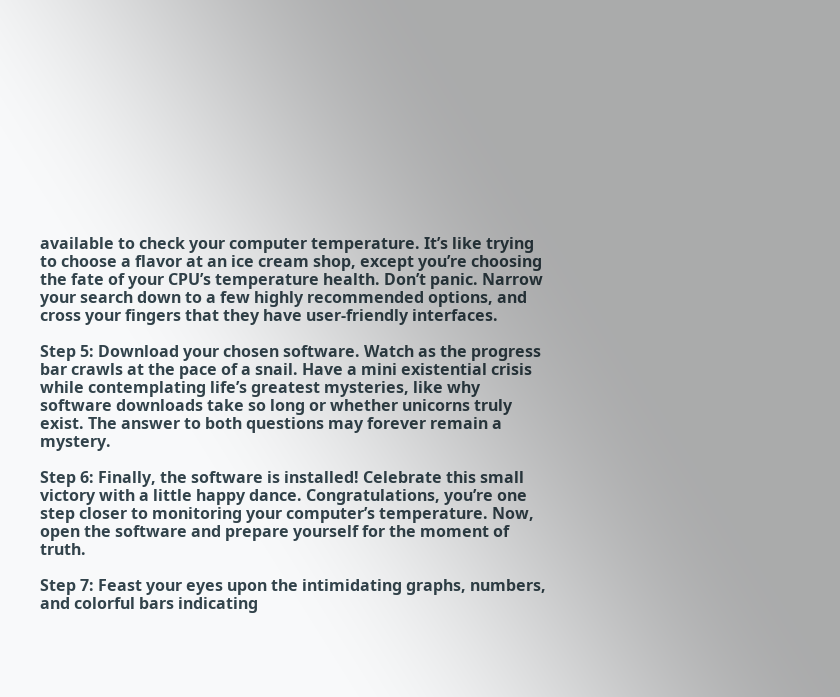available to check your computer temperature. It’s like trying to choose a flavor at an ice cream shop, except you’re choosing the fate of your CPU’s temperature health. Don’t panic. Narrow your search down to a few highly recommended options, and cross your fingers that they have user-friendly interfaces.

Step 5: Download your chosen software. Watch as the progress bar crawls at the pace of a snail. Have a mini existential crisis while contemplating life’s greatest mysteries, like why software downloads take so long or whether unicorns truly exist. The answer to both questions may forever remain a mystery.

Step 6: Finally, the software is installed! Celebrate this small victory with a little happy dance. Congratulations, you’re one step closer to monitoring your computer’s temperature. Now, open the software and prepare yourself for the moment of truth.

Step 7: Feast your eyes upon the intimidating graphs, numbers, and colorful bars indicating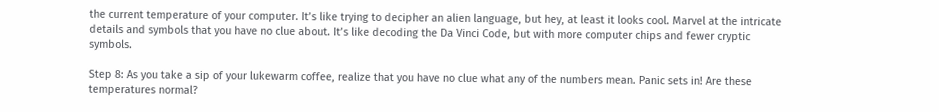the current temperature of your computer. It’s like trying to decipher an alien language, but hey, at least it looks cool. Marvel at the intricate details and symbols that you have no clue about. It’s like decoding the Da Vinci Code, but with more computer chips and fewer cryptic symbols.

Step 8: As you take a sip of your lukewarm coffee, realize that you have no clue what any of the numbers mean. Panic sets in! Are these temperatures normal?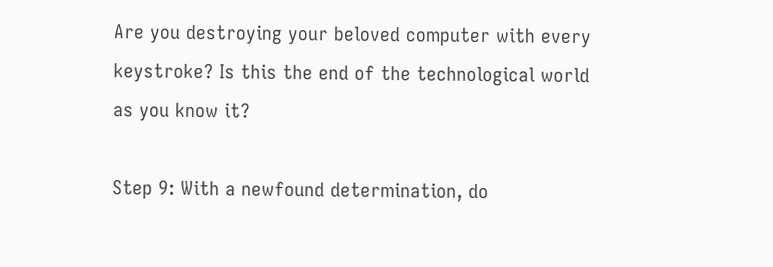Are you destroying your beloved computer with every keystroke? Is this the end of the technological world as you know it?

Step 9: With a newfound determination, do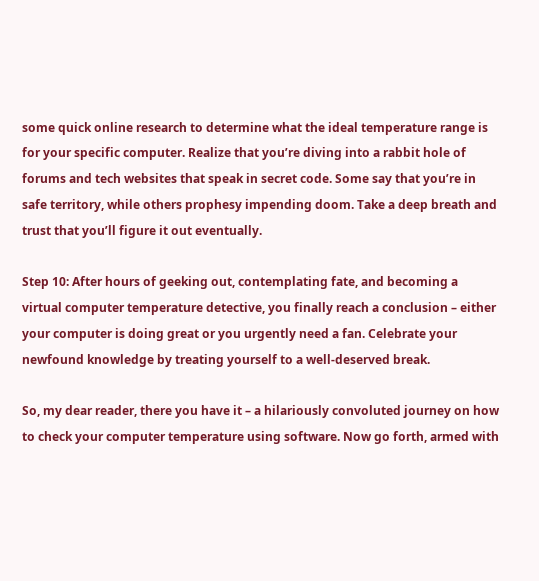some quick online research to determine what the ideal temperature range is for your specific computer. Realize that you’re diving into a rabbit hole of forums and tech websites that speak in secret code. Some say that you’re in safe territory, while others prophesy impending doom. Take a deep breath and trust that you’ll figure it out eventually.

Step 10: After hours of geeking out, contemplating fate, and becoming a virtual computer temperature detective, you finally reach a conclusion – either your computer is doing great or you urgently need a fan. Celebrate your newfound knowledge by treating yourself to a well-deserved break.

So, my dear reader, there you have it – a hilariously convoluted journey on how to check your computer temperature using software. Now go forth, armed with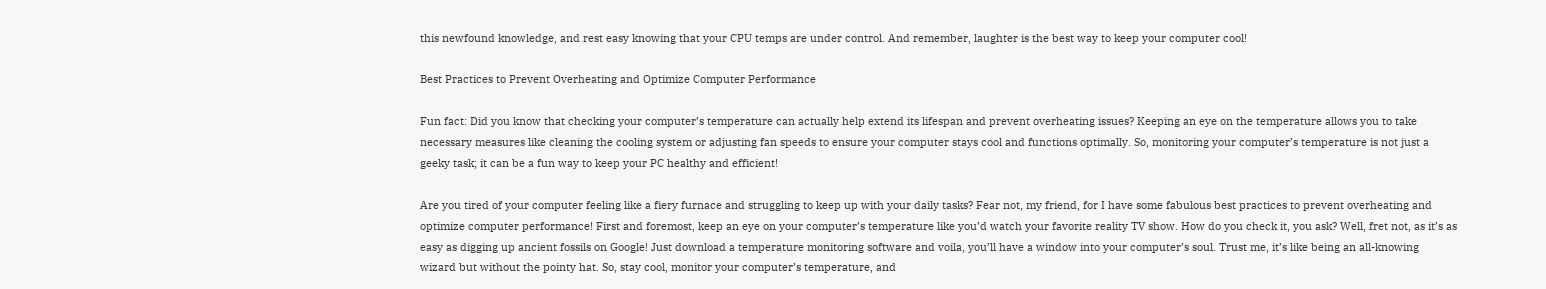this newfound knowledge, and rest easy knowing that your CPU temps are under control. And remember, laughter is the best way to keep your computer cool!

Best Practices to Prevent Overheating and Optimize Computer Performance

Fun fact: Did you know that checking your computer’s temperature can actually help extend its lifespan and prevent overheating issues? Keeping an eye on the temperature allows you to take necessary measures like cleaning the cooling system or adjusting fan speeds to ensure your computer stays cool and functions optimally. So, monitoring your computer’s temperature is not just a geeky task; it can be a fun way to keep your PC healthy and efficient!

Are you tired of your computer feeling like a fiery furnace and struggling to keep up with your daily tasks? Fear not, my friend, for I have some fabulous best practices to prevent overheating and optimize computer performance! First and foremost, keep an eye on your computer’s temperature like you’d watch your favorite reality TV show. How do you check it, you ask? Well, fret not, as it’s as easy as digging up ancient fossils on Google! Just download a temperature monitoring software and voila, you’ll have a window into your computer’s soul. Trust me, it’s like being an all-knowing wizard but without the pointy hat. So, stay cool, monitor your computer’s temperature, and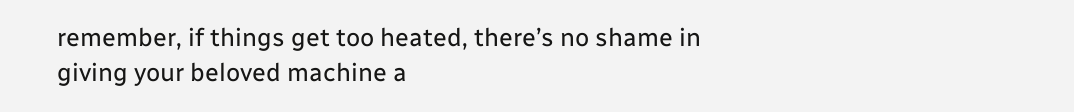remember, if things get too heated, there’s no shame in giving your beloved machine a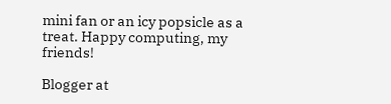mini fan or an icy popsicle as a treat. Happy computing, my friends!

Blogger at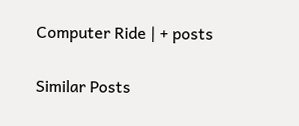Computer Ride | + posts

Similar Posts